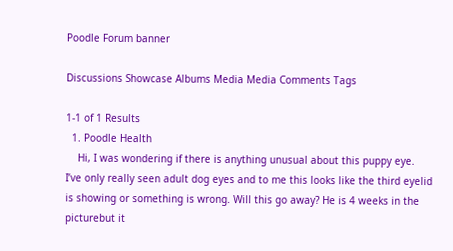Poodle Forum banner

Discussions Showcase Albums Media Media Comments Tags

1-1 of 1 Results
  1. Poodle Health
    Hi, I was wondering if there is anything unusual about this puppy eye. I’ve only really seen adult dog eyes and to me this looks like the third eyelid is showing or something is wrong. Will this go away? He is 4 weeks in the picturebut it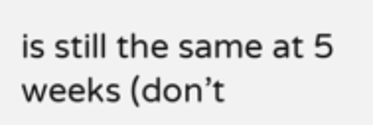is still the same at 5 weeks (don’t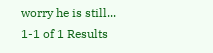worry he is still...
1-1 of 1 Results